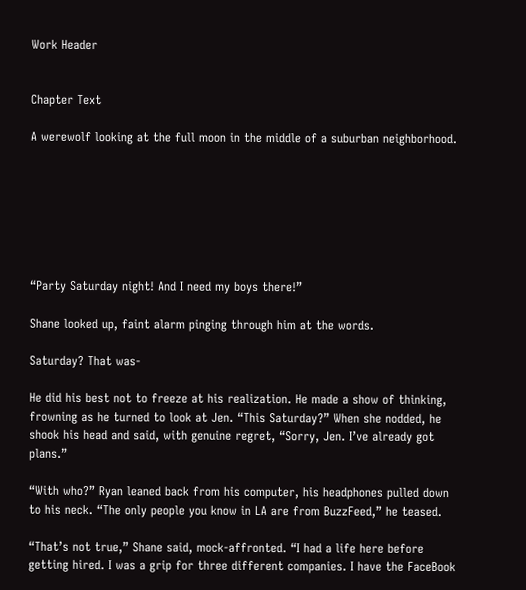Work Header


Chapter Text

A werewolf looking at the full moon in the middle of a suburban neighborhood.







“Party Saturday night! And I need my boys there!”

Shane looked up, faint alarm pinging through him at the words.

Saturday? That was-

He did his best not to freeze at his realization. He made a show of thinking, frowning as he turned to look at Jen. “This Saturday?” When she nodded, he shook his head and said, with genuine regret, “Sorry, Jen. I’ve already got plans.”

“With who?” Ryan leaned back from his computer, his headphones pulled down to his neck. “The only people you know in LA are from BuzzFeed,” he teased.

“That’s not true,” Shane said, mock-affronted. “I had a life here before getting hired. I was a grip for three different companies. I have the FaceBook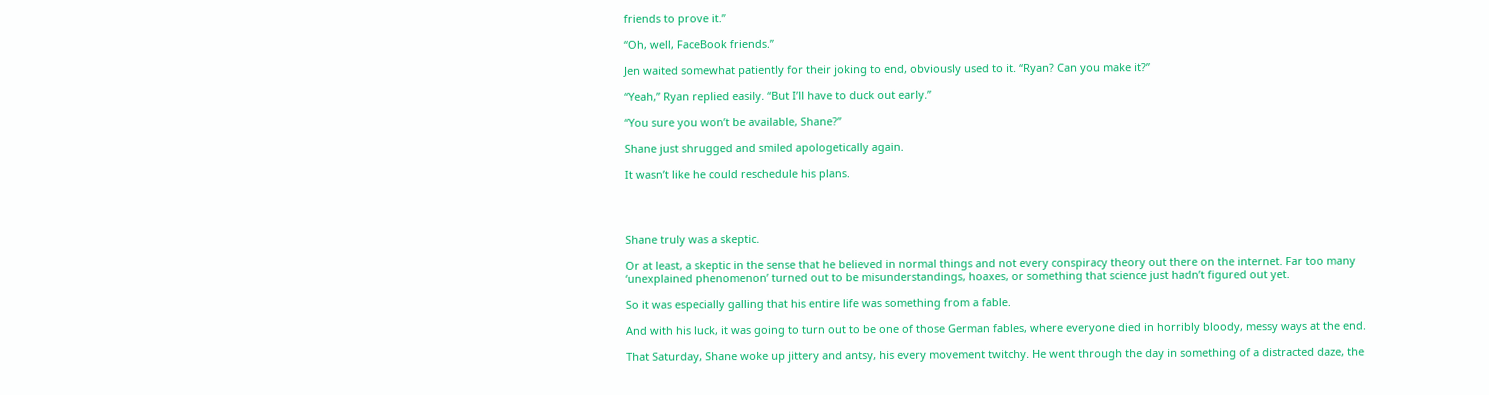friends to prove it.”

“Oh, well, FaceBook friends.”

Jen waited somewhat patiently for their joking to end, obviously used to it. “Ryan? Can you make it?”

“Yeah,” Ryan replied easily. “But I’ll have to duck out early.”

“You sure you won’t be available, Shane?”

Shane just shrugged and smiled apologetically again.

It wasn’t like he could reschedule his plans.




Shane truly was a skeptic.

Or at least, a skeptic in the sense that he believed in normal things and not every conspiracy theory out there on the internet. Far too many ‘unexplained phenomenon’ turned out to be misunderstandings, hoaxes, or something that science just hadn’t figured out yet.

So it was especially galling that his entire life was something from a fable.

And with his luck, it was going to turn out to be one of those German fables, where everyone died in horribly bloody, messy ways at the end.

That Saturday, Shane woke up jittery and antsy, his every movement twitchy. He went through the day in something of a distracted daze, the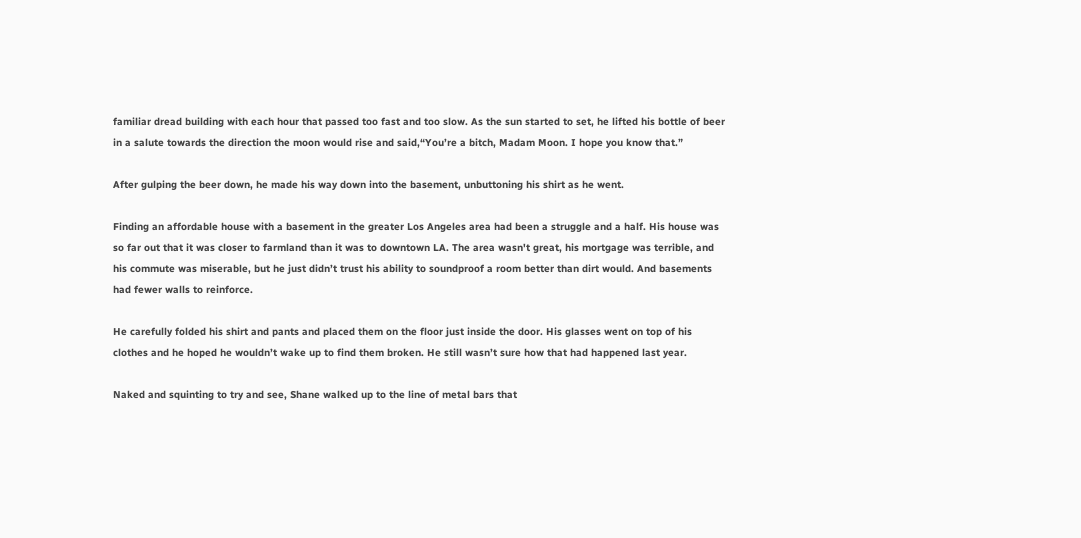familiar dread building with each hour that passed too fast and too slow. As the sun started to set, he lifted his bottle of beer in a salute towards the direction the moon would rise and said,“You’re a bitch, Madam Moon. I hope you know that.”

After gulping the beer down, he made his way down into the basement, unbuttoning his shirt as he went.

Finding an affordable house with a basement in the greater Los Angeles area had been a struggle and a half. His house was so far out that it was closer to farmland than it was to downtown LA. The area wasn't great, his mortgage was terrible, and his commute was miserable, but he just didn’t trust his ability to soundproof a room better than dirt would. And basements had fewer walls to reinforce.

He carefully folded his shirt and pants and placed them on the floor just inside the door. His glasses went on top of his clothes and he hoped he wouldn’t wake up to find them broken. He still wasn’t sure how that had happened last year.

Naked and squinting to try and see, Shane walked up to the line of metal bars that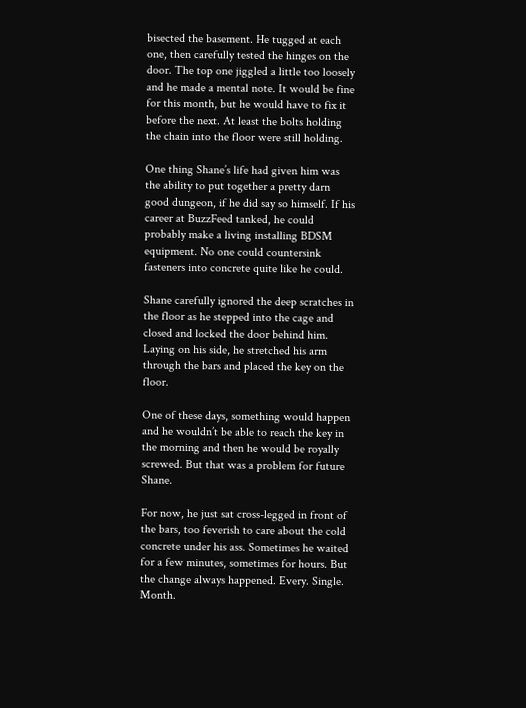bisected the basement. He tugged at each one, then carefully tested the hinges on the door. The top one jiggled a little too loosely and he made a mental note. It would be fine for this month, but he would have to fix it before the next. At least the bolts holding the chain into the floor were still holding.

One thing Shane’s life had given him was the ability to put together a pretty darn good dungeon, if he did say so himself. If his career at BuzzFeed tanked, he could probably make a living installing BDSM equipment. No one could countersink fasteners into concrete quite like he could.

Shane carefully ignored the deep scratches in the floor as he stepped into the cage and closed and locked the door behind him. Laying on his side, he stretched his arm through the bars and placed the key on the floor.

One of these days, something would happen and he wouldn’t be able to reach the key in the morning and then he would be royally screwed. But that was a problem for future Shane.

For now, he just sat cross-legged in front of the bars, too feverish to care about the cold concrete under his ass. Sometimes he waited for a few minutes, sometimes for hours. But the change always happened. Every. Single. Month.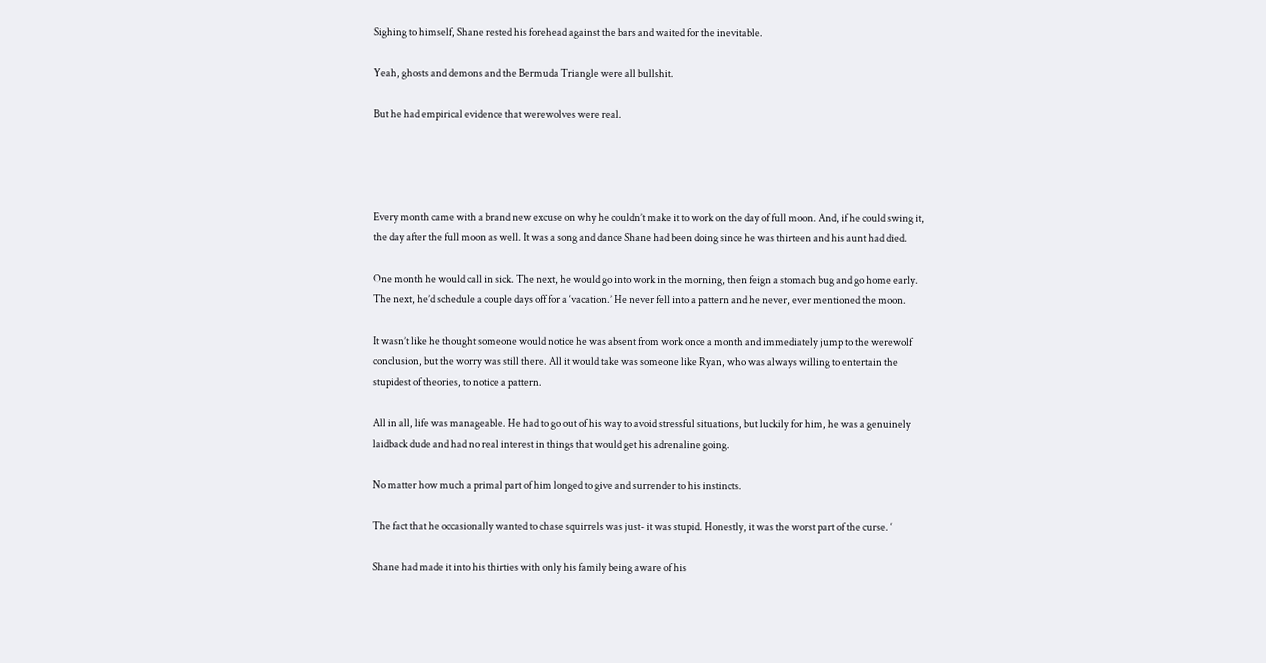Sighing to himself, Shane rested his forehead against the bars and waited for the inevitable.

Yeah, ghosts and demons and the Bermuda Triangle were all bullshit.

But he had empirical evidence that werewolves were real.




Every month came with a brand new excuse on why he couldn’t make it to work on the day of full moon. And, if he could swing it, the day after the full moon as well. It was a song and dance Shane had been doing since he was thirteen and his aunt had died.

One month he would call in sick. The next, he would go into work in the morning, then feign a stomach bug and go home early. The next, he’d schedule a couple days off for a ‘vacation.’ He never fell into a pattern and he never, ever mentioned the moon.

It wasn’t like he thought someone would notice he was absent from work once a month and immediately jump to the werewolf conclusion, but the worry was still there. All it would take was someone like Ryan, who was always willing to entertain the stupidest of theories, to notice a pattern.

All in all, life was manageable. He had to go out of his way to avoid stressful situations, but luckily for him, he was a genuinely laidback dude and had no real interest in things that would get his adrenaline going.

No matter how much a primal part of him longed to give and surrender to his instincts.

The fact that he occasionally wanted to chase squirrels was just- it was stupid. Honestly, it was the worst part of the curse. ‘

Shane had made it into his thirties with only his family being aware of his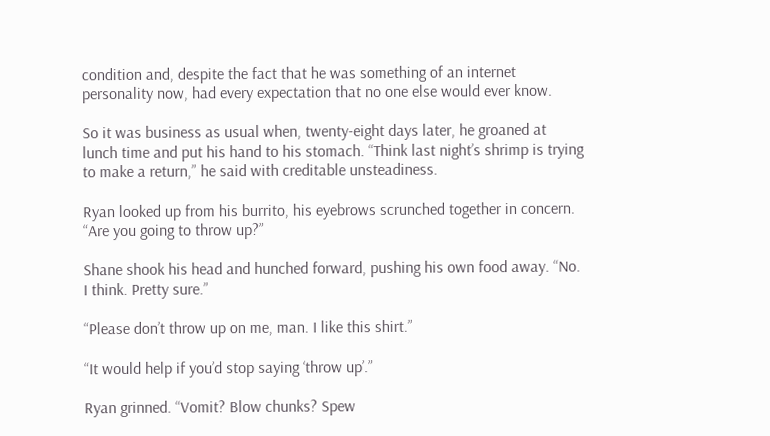condition and, despite the fact that he was something of an internet personality now, had every expectation that no one else would ever know.

So it was business as usual when, twenty-eight days later, he groaned at lunch time and put his hand to his stomach. “Think last night’s shrimp is trying to make a return,” he said with creditable unsteadiness.

Ryan looked up from his burrito, his eyebrows scrunched together in concern. “Are you going to throw up?”

Shane shook his head and hunched forward, pushing his own food away. “No. I think. Pretty sure.”

“Please don’t throw up on me, man. I like this shirt.”

“It would help if you’d stop saying ‘throw up’.”

Ryan grinned. “Vomit? Blow chunks? Spew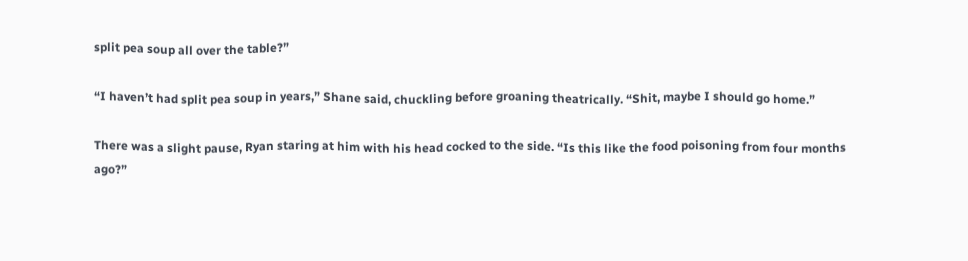split pea soup all over the table?”

“I haven’t had split pea soup in years,” Shane said, chuckling before groaning theatrically. “Shit, maybe I should go home.”

There was a slight pause, Ryan staring at him with his head cocked to the side. “Is this like the food poisoning from four months ago?”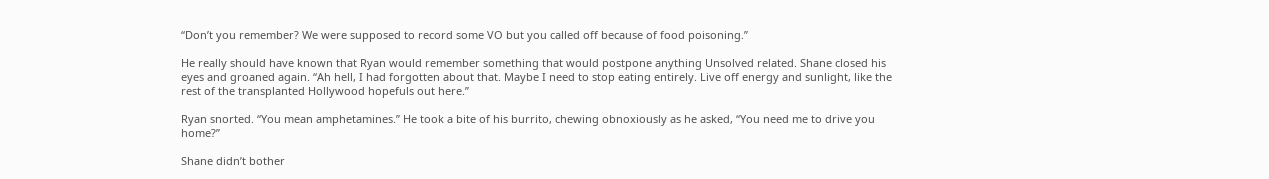“Don’t you remember? We were supposed to record some VO but you called off because of food poisoning.”

He really should have known that Ryan would remember something that would postpone anything Unsolved related. Shane closed his eyes and groaned again. “Ah hell, I had forgotten about that. Maybe I need to stop eating entirely. Live off energy and sunlight, like the rest of the transplanted Hollywood hopefuls out here.”

Ryan snorted. “You mean amphetamines.” He took a bite of his burrito, chewing obnoxiously as he asked, “You need me to drive you home?”

Shane didn’t bother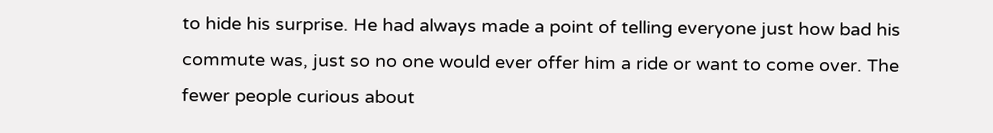to hide his surprise. He had always made a point of telling everyone just how bad his commute was, just so no one would ever offer him a ride or want to come over. The fewer people curious about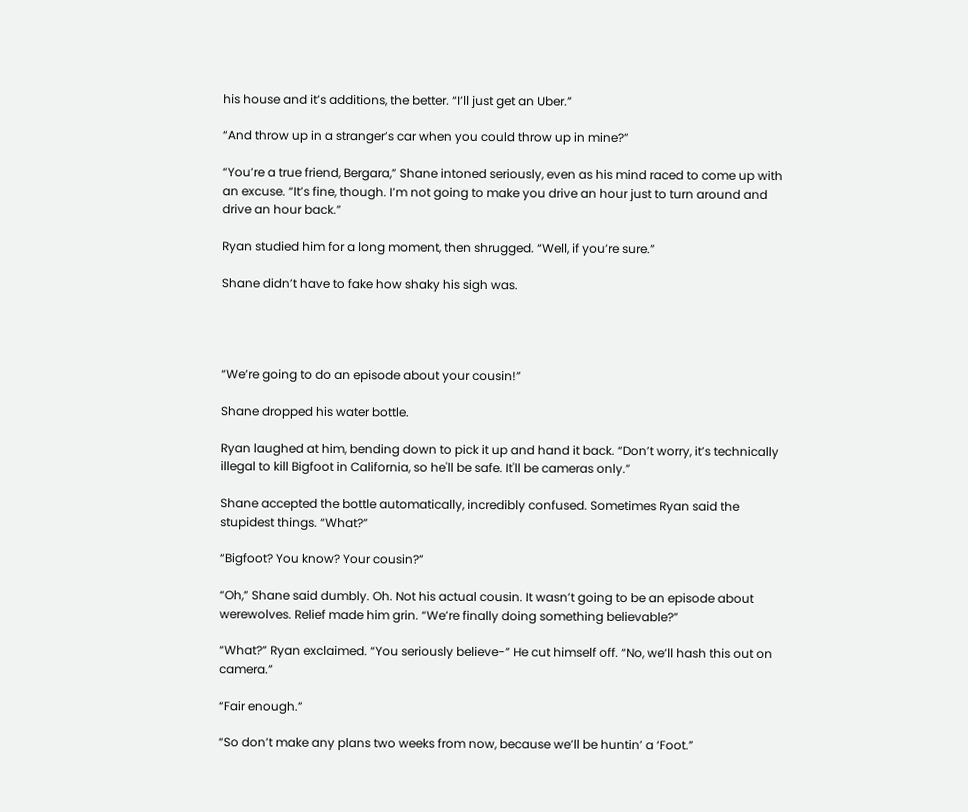his house and it’s additions, the better. “I’ll just get an Uber.”

“And throw up in a stranger’s car when you could throw up in mine?”

“You’re a true friend, Bergara,” Shane intoned seriously, even as his mind raced to come up with an excuse. “It’s fine, though. I’m not going to make you drive an hour just to turn around and drive an hour back.”

Ryan studied him for a long moment, then shrugged. “Well, if you’re sure.”

Shane didn’t have to fake how shaky his sigh was.




“We’re going to do an episode about your cousin!”

Shane dropped his water bottle.

Ryan laughed at him, bending down to pick it up and hand it back. “Don’t worry, it’s technically illegal to kill Bigfoot in California, so he'll be safe. It'll be cameras only.”

Shane accepted the bottle automatically, incredibly confused. Sometimes Ryan said the stupidest things. “What?”

“Bigfoot? You know? Your cousin?”

“Oh,” Shane said dumbly. Oh. Not his actual cousin. It wasn’t going to be an episode about werewolves. Relief made him grin. “We’re finally doing something believable?”

“What?” Ryan exclaimed. “You seriously believe-” He cut himself off. “No, we’ll hash this out on camera.”

“Fair enough.”

“So don’t make any plans two weeks from now, because we’ll be huntin’ a ‘Foot.”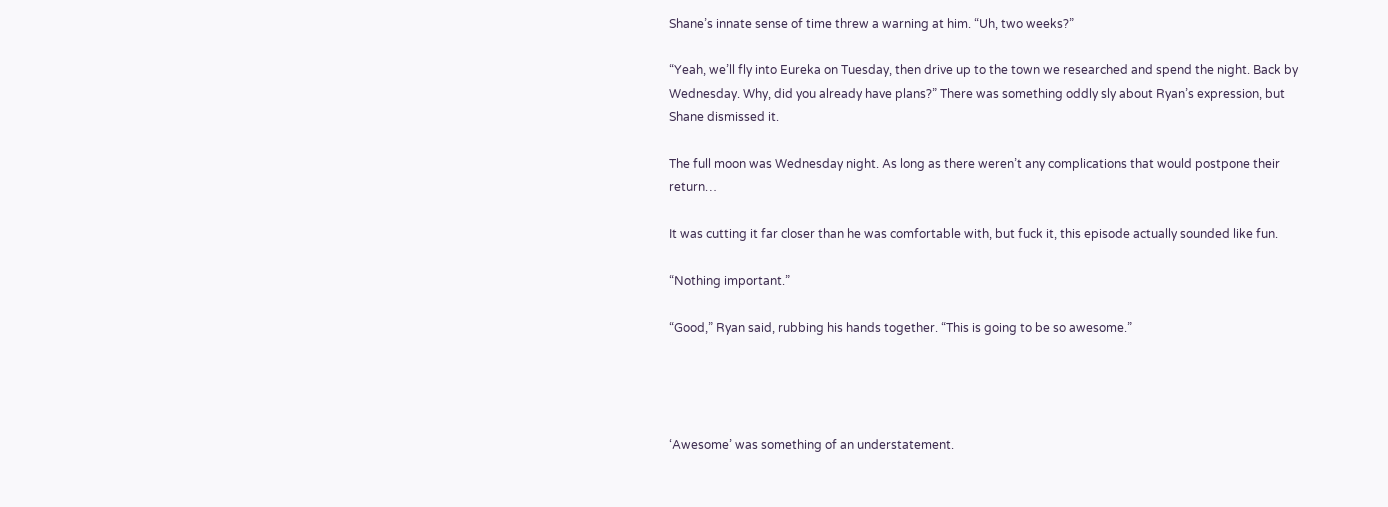Shane’s innate sense of time threw a warning at him. “Uh, two weeks?”

“Yeah, we’ll fly into Eureka on Tuesday, then drive up to the town we researched and spend the night. Back by Wednesday. Why, did you already have plans?” There was something oddly sly about Ryan’s expression, but Shane dismissed it.

The full moon was Wednesday night. As long as there weren’t any complications that would postpone their return…

It was cutting it far closer than he was comfortable with, but fuck it, this episode actually sounded like fun.

“Nothing important.”

“Good,” Ryan said, rubbing his hands together. “This is going to be so awesome.”




‘Awesome’ was something of an understatement.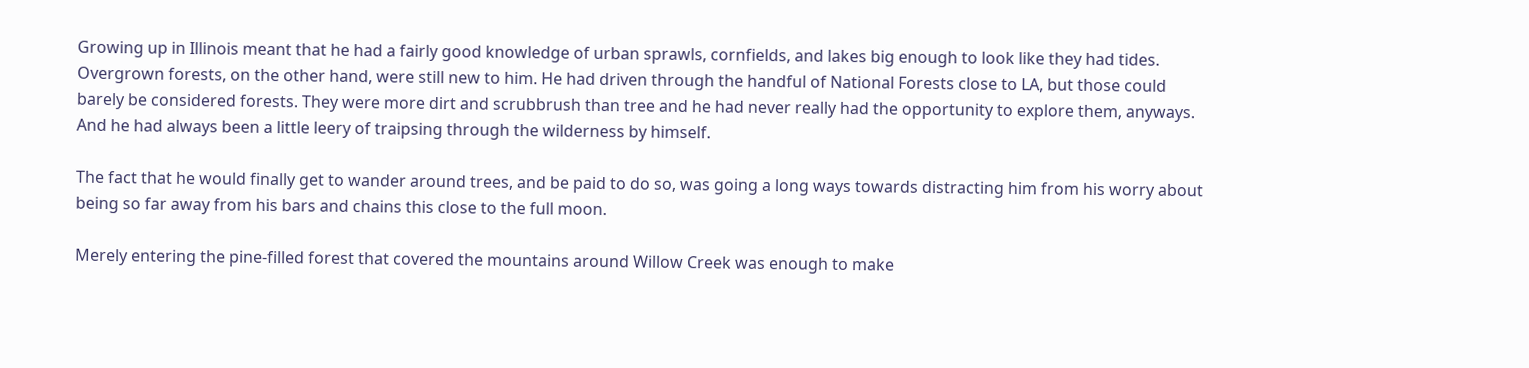Growing up in Illinois meant that he had a fairly good knowledge of urban sprawls, cornfields, and lakes big enough to look like they had tides. Overgrown forests, on the other hand, were still new to him. He had driven through the handful of National Forests close to LA, but those could barely be considered forests. They were more dirt and scrubbrush than tree and he had never really had the opportunity to explore them, anyways. And he had always been a little leery of traipsing through the wilderness by himself.

The fact that he would finally get to wander around trees, and be paid to do so, was going a long ways towards distracting him from his worry about being so far away from his bars and chains this close to the full moon.

Merely entering the pine-filled forest that covered the mountains around Willow Creek was enough to make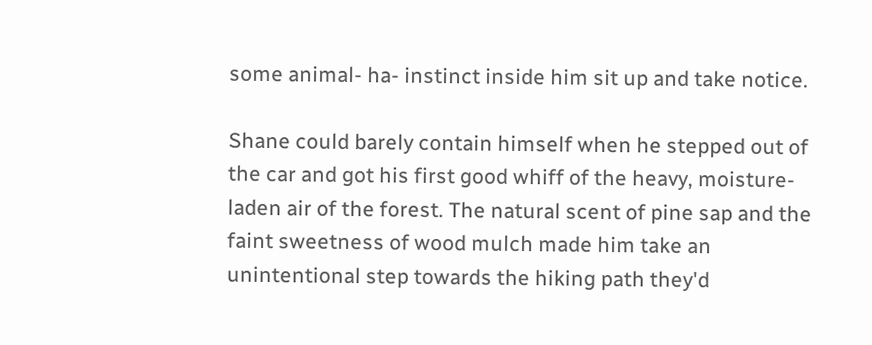some animal- ha- instinct inside him sit up and take notice.

Shane could barely contain himself when he stepped out of the car and got his first good whiff of the heavy, moisture-laden air of the forest. The natural scent of pine sap and the faint sweetness of wood mulch made him take an unintentional step towards the hiking path they'd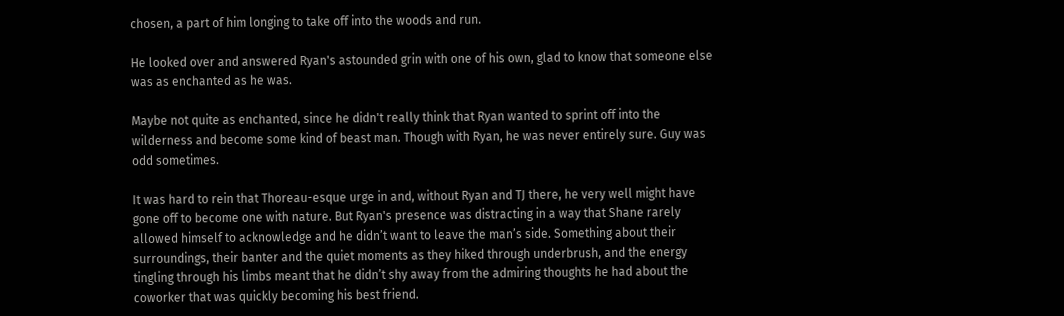chosen, a part of him longing to take off into the woods and run.

He looked over and answered Ryan's astounded grin with one of his own, glad to know that someone else was as enchanted as he was.

Maybe not quite as enchanted, since he didn't really think that Ryan wanted to sprint off into the wilderness and become some kind of beast man. Though with Ryan, he was never entirely sure. Guy was odd sometimes.

It was hard to rein that Thoreau-esque urge in and, without Ryan and TJ there, he very well might have gone off to become one with nature. But Ryan's presence was distracting in a way that Shane rarely allowed himself to acknowledge and he didn’t want to leave the man’s side. Something about their surroundings, their banter and the quiet moments as they hiked through underbrush, and the energy tingling through his limbs meant that he didn’t shy away from the admiring thoughts he had about the coworker that was quickly becoming his best friend.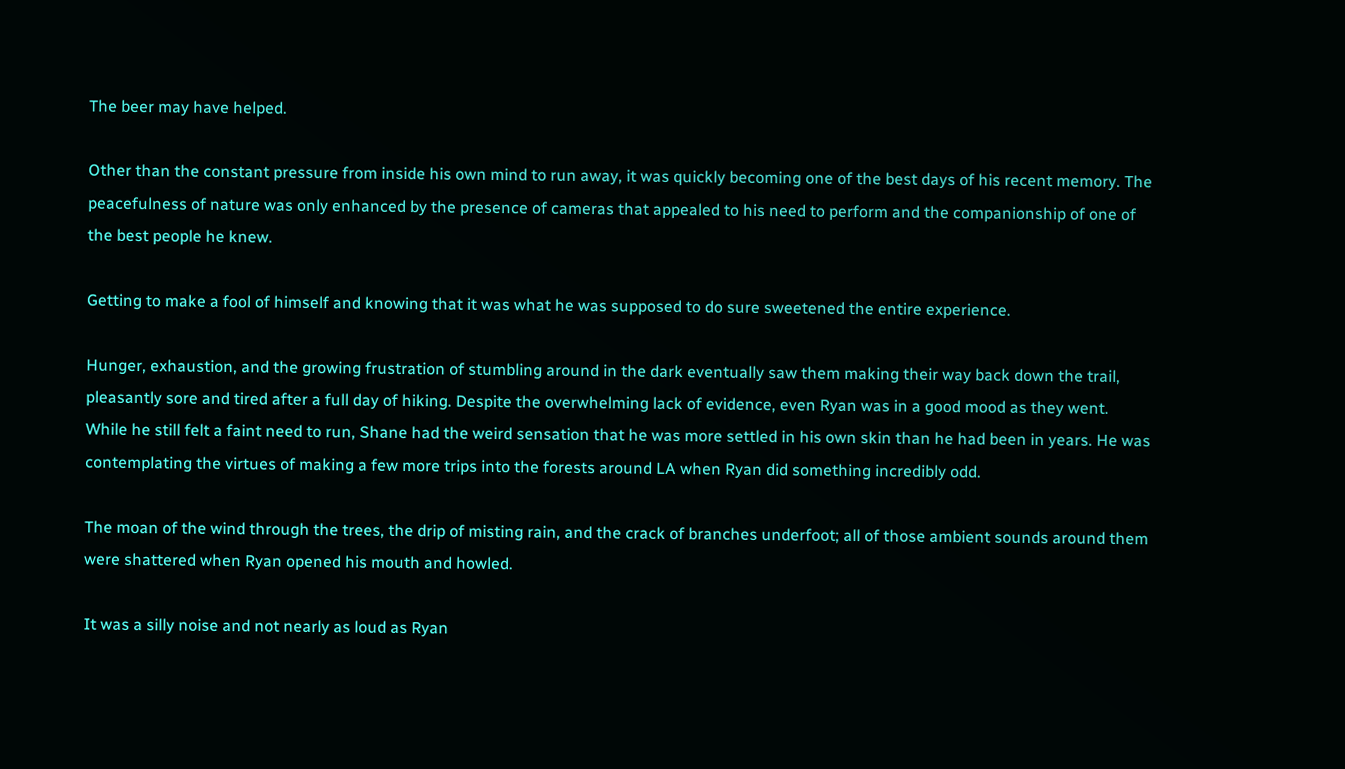The beer may have helped.

Other than the constant pressure from inside his own mind to run away, it was quickly becoming one of the best days of his recent memory. The peacefulness of nature was only enhanced by the presence of cameras that appealed to his need to perform and the companionship of one of the best people he knew.

Getting to make a fool of himself and knowing that it was what he was supposed to do sure sweetened the entire experience.

Hunger, exhaustion, and the growing frustration of stumbling around in the dark eventually saw them making their way back down the trail, pleasantly sore and tired after a full day of hiking. Despite the overwhelming lack of evidence, even Ryan was in a good mood as they went. While he still felt a faint need to run, Shane had the weird sensation that he was more settled in his own skin than he had been in years. He was contemplating the virtues of making a few more trips into the forests around LA when Ryan did something incredibly odd.

The moan of the wind through the trees, the drip of misting rain, and the crack of branches underfoot; all of those ambient sounds around them were shattered when Ryan opened his mouth and howled.

It was a silly noise and not nearly as loud as Ryan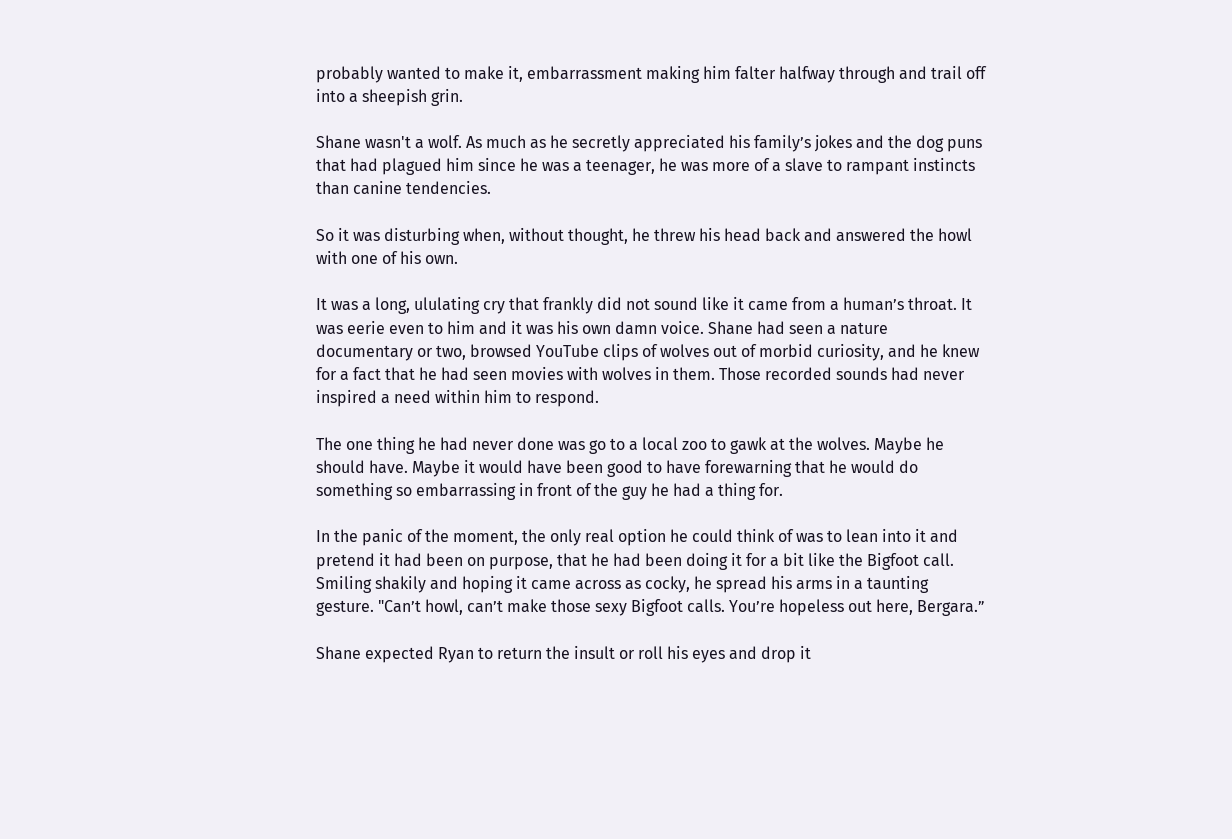probably wanted to make it, embarrassment making him falter halfway through and trail off into a sheepish grin.

Shane wasn't a wolf. As much as he secretly appreciated his family’s jokes and the dog puns that had plagued him since he was a teenager, he was more of a slave to rampant instincts than canine tendencies.

So it was disturbing when, without thought, he threw his head back and answered the howl with one of his own.

It was a long, ululating cry that frankly did not sound like it came from a human’s throat. It was eerie even to him and it was his own damn voice. Shane had seen a nature documentary or two, browsed YouTube clips of wolves out of morbid curiosity, and he knew for a fact that he had seen movies with wolves in them. Those recorded sounds had never inspired a need within him to respond.

The one thing he had never done was go to a local zoo to gawk at the wolves. Maybe he should have. Maybe it would have been good to have forewarning that he would do something so embarrassing in front of the guy he had a thing for.

In the panic of the moment, the only real option he could think of was to lean into it and pretend it had been on purpose, that he had been doing it for a bit like the Bigfoot call. Smiling shakily and hoping it came across as cocky, he spread his arms in a taunting gesture. "Can’t howl, can’t make those sexy Bigfoot calls. You’re hopeless out here, Bergara.”

Shane expected Ryan to return the insult or roll his eyes and drop it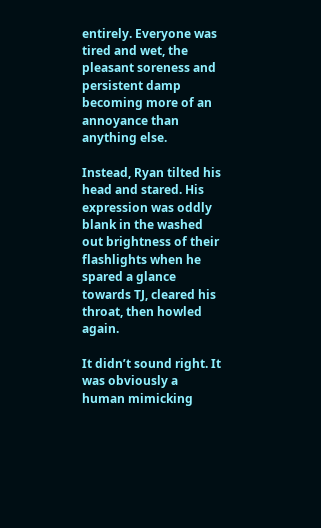entirely. Everyone was tired and wet, the pleasant soreness and persistent damp becoming more of an annoyance than anything else.

Instead, Ryan tilted his head and stared. His expression was oddly blank in the washed out brightness of their flashlights when he spared a glance towards TJ, cleared his throat, then howled again.

It didn’t sound right. It was obviously a human mimicking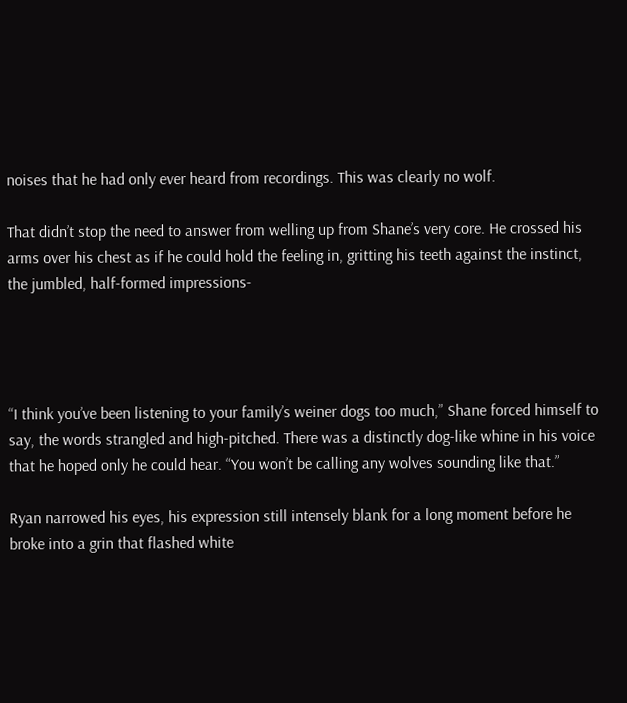noises that he had only ever heard from recordings. This was clearly no wolf.

That didn’t stop the need to answer from welling up from Shane’s very core. He crossed his arms over his chest as if he could hold the feeling in, gritting his teeth against the instinct, the jumbled, half-formed impressions-




“I think you’ve been listening to your family’s weiner dogs too much,” Shane forced himself to say, the words strangled and high-pitched. There was a distinctly dog-like whine in his voice that he hoped only he could hear. “You won’t be calling any wolves sounding like that.”

Ryan narrowed his eyes, his expression still intensely blank for a long moment before he broke into a grin that flashed white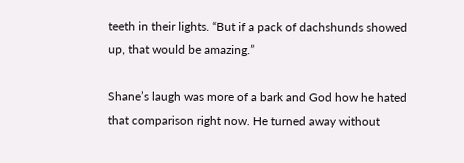teeth in their lights. “But if a pack of dachshunds showed up, that would be amazing.”

Shane’s laugh was more of a bark and God how he hated that comparison right now. He turned away without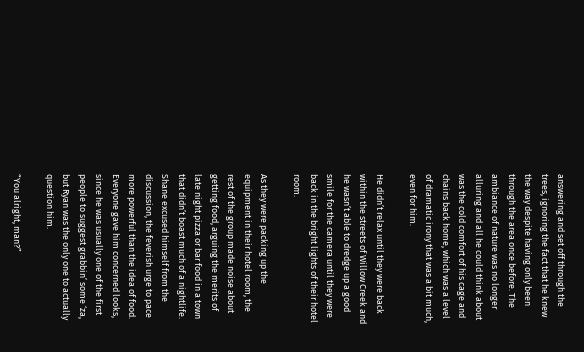answering and set off through the trees, ignoring the fact that he knew the way despite having only been through the area once before. The ambiance of nature was no longer alluring and all he could think about was the cold comfort of his cage and chains back home, which was a level of dramatic irony that was a bit much, even for him.

He didn’t relax until they were back within the streets of Willow Creek and he wasn’t able to dredge up a good smile for the camera until they were back in the bright lights of their hotel room.

As they were packing up the equipment in their hotel room, the rest of the group made noise about getting food, arguing the merits of late night pizza or bar food in a town that didn’t boast much of a nightlife. Shane excused himself from the discussion, the feverish urge to pace more powerful than the idea of food. Everyone gave him concerned looks, since he was usually one of the first people to suggest grabbin’ some ‘za, but Ryan was the only one to actually question him.

“You alright, man?”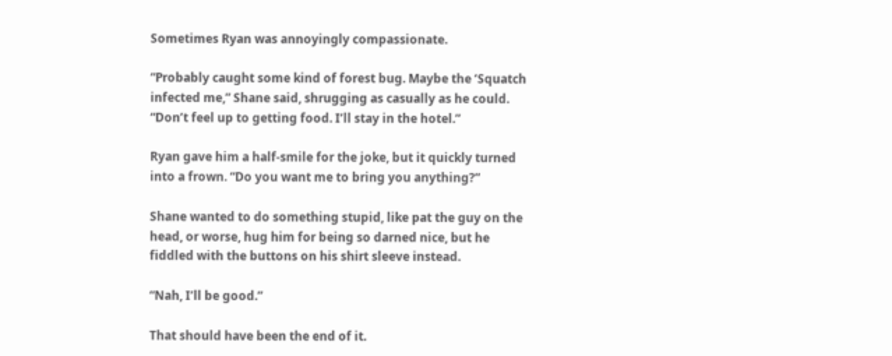Sometimes Ryan was annoyingly compassionate.

“Probably caught some kind of forest bug. Maybe the ‘Squatch infected me,” Shane said, shrugging as casually as he could. “Don’t feel up to getting food. I’ll stay in the hotel.”

Ryan gave him a half-smile for the joke, but it quickly turned into a frown. “Do you want me to bring you anything?”

Shane wanted to do something stupid, like pat the guy on the head, or worse, hug him for being so darned nice, but he fiddled with the buttons on his shirt sleeve instead.

“Nah, I’ll be good.”

That should have been the end of it.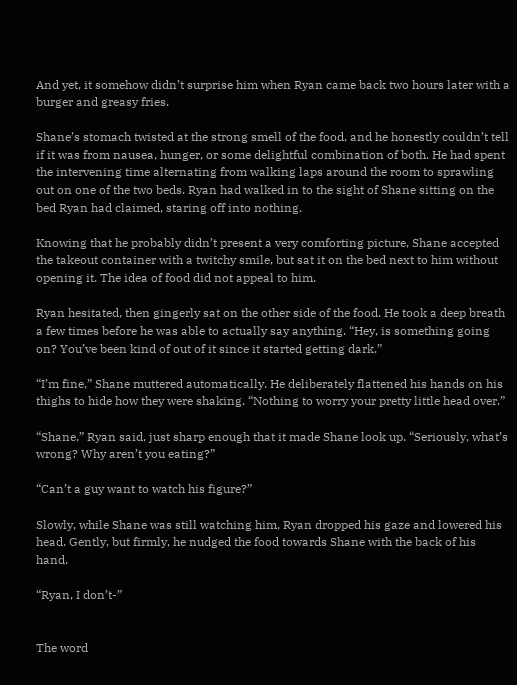And yet, it somehow didn’t surprise him when Ryan came back two hours later with a burger and greasy fries.

Shane’s stomach twisted at the strong smell of the food, and he honestly couldn’t tell if it was from nausea, hunger, or some delightful combination of both. He had spent the intervening time alternating from walking laps around the room to sprawling out on one of the two beds. Ryan had walked in to the sight of Shane sitting on the bed Ryan had claimed, staring off into nothing.

Knowing that he probably didn’t present a very comforting picture, Shane accepted the takeout container with a twitchy smile, but sat it on the bed next to him without opening it. The idea of food did not appeal to him.

Ryan hesitated, then gingerly sat on the other side of the food. He took a deep breath a few times before he was able to actually say anything. “Hey, is something going on? You’ve been kind of out of it since it started getting dark.”

“I’m fine,” Shane muttered automatically. He deliberately flattened his hands on his thighs to hide how they were shaking. “Nothing to worry your pretty little head over.”

“Shane,” Ryan said, just sharp enough that it made Shane look up. “Seriously, what’s wrong? Why aren’t you eating?”

“Can’t a guy want to watch his figure?”

Slowly, while Shane was still watching him, Ryan dropped his gaze and lowered his head. Gently, but firmly, he nudged the food towards Shane with the back of his hand.

“Ryan, I don’t-”


The word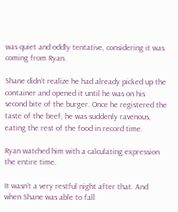was quiet and oddly tentative, considering it was coming from Ryan.

Shane didn’t realize he had already picked up the container and opened it until he was on his second bite of the burger. Once he registered the taste of the beef, he was suddenly ravenous, eating the rest of the food in record time.

Ryan watched him with a calculating expression the entire time.

It wasn’t a very restful night after that. And when Shane was able to fall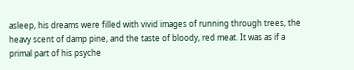asleep, his dreams were filled with vivid images of running through trees, the heavy scent of damp pine, and the taste of bloody, red meat. It was as if a primal part of his psyche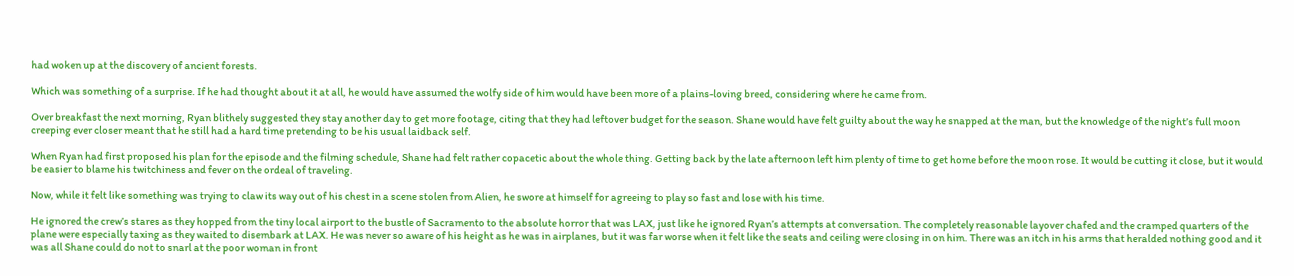had woken up at the discovery of ancient forests.

Which was something of a surprise. If he had thought about it at all, he would have assumed the wolfy side of him would have been more of a plains-loving breed, considering where he came from.

Over breakfast the next morning, Ryan blithely suggested they stay another day to get more footage, citing that they had leftover budget for the season. Shane would have felt guilty about the way he snapped at the man, but the knowledge of the night’s full moon creeping ever closer meant that he still had a hard time pretending to be his usual laidback self.

When Ryan had first proposed his plan for the episode and the filming schedule, Shane had felt rather copacetic about the whole thing. Getting back by the late afternoon left him plenty of time to get home before the moon rose. It would be cutting it close, but it would be easier to blame his twitchiness and fever on the ordeal of traveling.

Now, while it felt like something was trying to claw its way out of his chest in a scene stolen from Alien, he swore at himself for agreeing to play so fast and lose with his time.

He ignored the crew’s stares as they hopped from the tiny local airport to the bustle of Sacramento to the absolute horror that was LAX, just like he ignored Ryan’s attempts at conversation. The completely reasonable layover chafed and the cramped quarters of the plane were especially taxing as they waited to disembark at LAX. He was never so aware of his height as he was in airplanes, but it was far worse when it felt like the seats and ceiling were closing in on him. There was an itch in his arms that heralded nothing good and it was all Shane could do not to snarl at the poor woman in front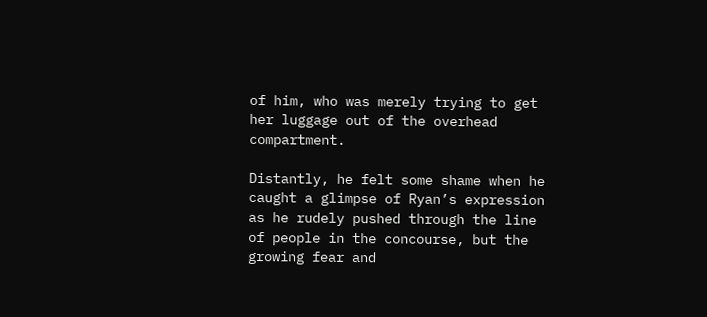of him, who was merely trying to get her luggage out of the overhead compartment.

Distantly, he felt some shame when he caught a glimpse of Ryan’s expression as he rudely pushed through the line of people in the concourse, but the growing fear and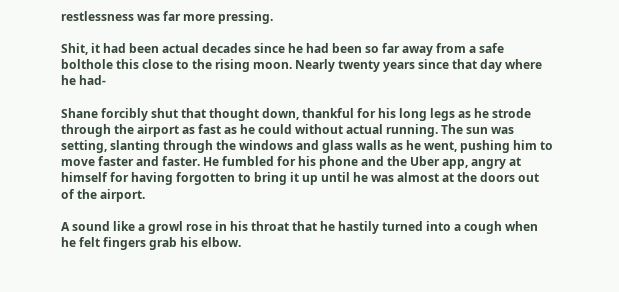restlessness was far more pressing.

Shit, it had been actual decades since he had been so far away from a safe bolthole this close to the rising moon. Nearly twenty years since that day where he had-

Shane forcibly shut that thought down, thankful for his long legs as he strode through the airport as fast as he could without actual running. The sun was setting, slanting through the windows and glass walls as he went, pushing him to move faster and faster. He fumbled for his phone and the Uber app, angry at himself for having forgotten to bring it up until he was almost at the doors out of the airport.

A sound like a growl rose in his throat that he hastily turned into a cough when he felt fingers grab his elbow.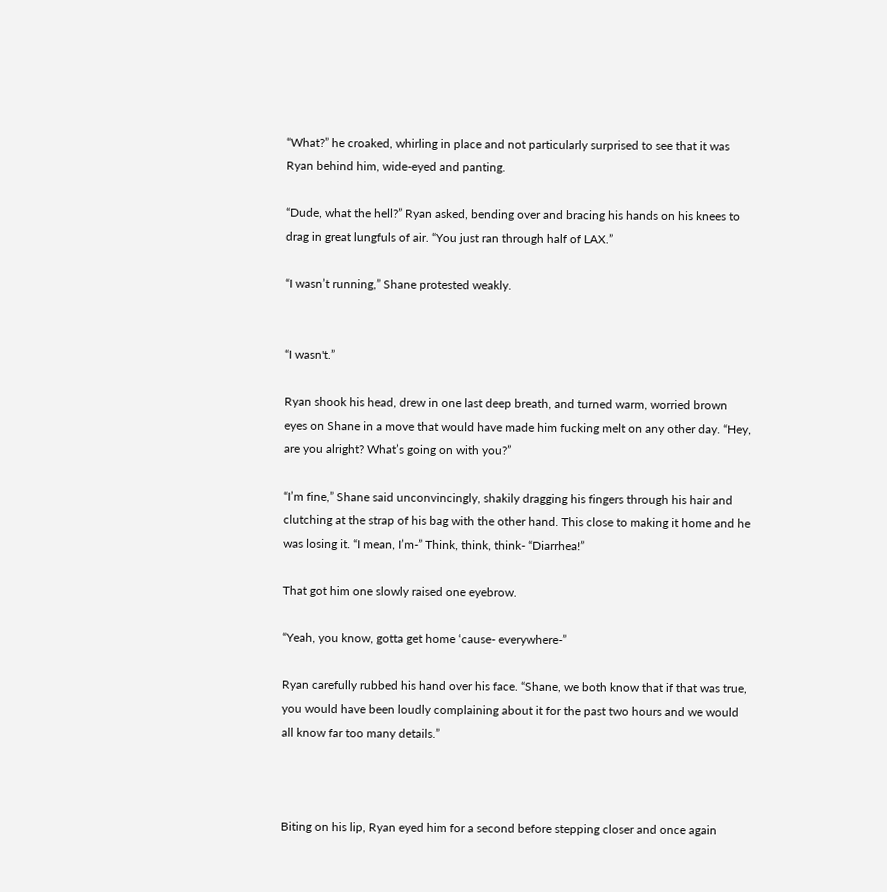“What?” he croaked, whirling in place and not particularly surprised to see that it was Ryan behind him, wide-eyed and panting.

“Dude, what the hell?” Ryan asked, bending over and bracing his hands on his knees to drag in great lungfuls of air. “You just ran through half of LAX.”

“I wasn’t running,” Shane protested weakly.


“I wasn't.”

Ryan shook his head, drew in one last deep breath, and turned warm, worried brown eyes on Shane in a move that would have made him fucking melt on any other day. “Hey, are you alright? What’s going on with you?”

“I’m fine,” Shane said unconvincingly, shakily dragging his fingers through his hair and clutching at the strap of his bag with the other hand. This close to making it home and he was losing it. “I mean, I’m-” Think, think, think- “Diarrhea!”

That got him one slowly raised one eyebrow.

“Yeah, you know, gotta get home ‘cause- everywhere-”

Ryan carefully rubbed his hand over his face. “Shane, we both know that if that was true, you would have been loudly complaining about it for the past two hours and we would all know far too many details.”



Biting on his lip, Ryan eyed him for a second before stepping closer and once again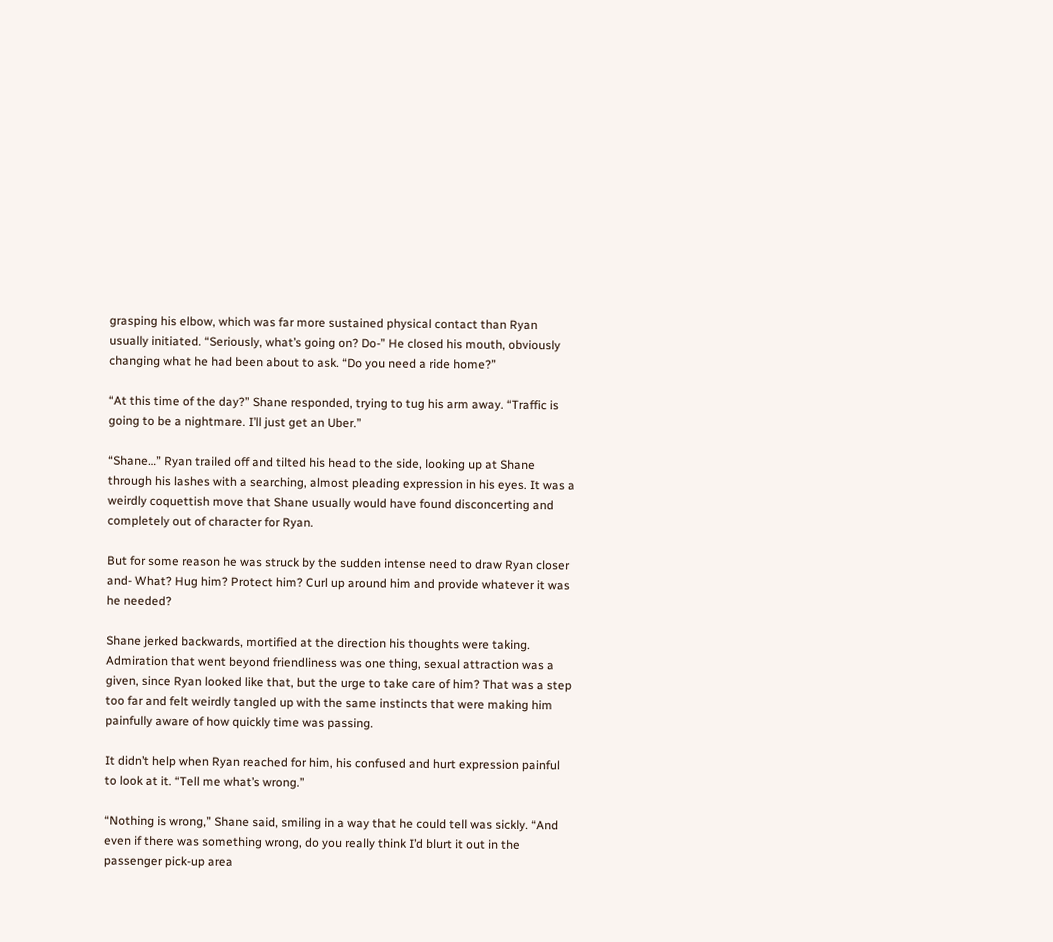grasping his elbow, which was far more sustained physical contact than Ryan usually initiated. “Seriously, what’s going on? Do-” He closed his mouth, obviously changing what he had been about to ask. “Do you need a ride home?”

“At this time of the day?” Shane responded, trying to tug his arm away. “Traffic is going to be a nightmare. I’ll just get an Uber.”

“Shane…” Ryan trailed off and tilted his head to the side, looking up at Shane through his lashes with a searching, almost pleading expression in his eyes. It was a weirdly coquettish move that Shane usually would have found disconcerting and completely out of character for Ryan.

But for some reason he was struck by the sudden intense need to draw Ryan closer and- What? Hug him? Protect him? Curl up around him and provide whatever it was he needed?

Shane jerked backwards, mortified at the direction his thoughts were taking. Admiration that went beyond friendliness was one thing, sexual attraction was a given, since Ryan looked like that, but the urge to take care of him? That was a step too far and felt weirdly tangled up with the same instincts that were making him painfully aware of how quickly time was passing.

It didn’t help when Ryan reached for him, his confused and hurt expression painful to look at it. “Tell me what’s wrong.”

“Nothing is wrong,” Shane said, smiling in a way that he could tell was sickly. “And even if there was something wrong, do you really think I’d blurt it out in the passenger pick-up area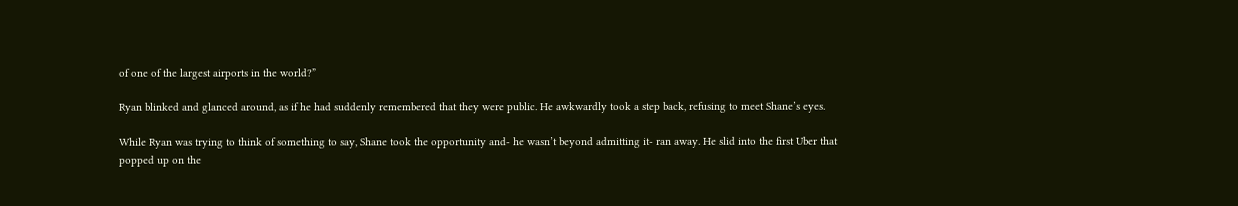of one of the largest airports in the world?”

Ryan blinked and glanced around, as if he had suddenly remembered that they were public. He awkwardly took a step back, refusing to meet Shane’s eyes.

While Ryan was trying to think of something to say, Shane took the opportunity and- he wasn’t beyond admitting it- ran away. He slid into the first Uber that popped up on the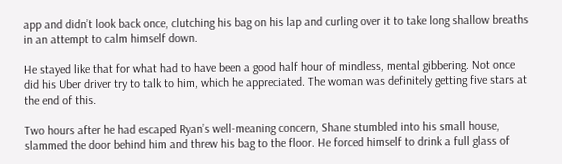app and didn’t look back once, clutching his bag on his lap and curling over it to take long shallow breaths in an attempt to calm himself down.

He stayed like that for what had to have been a good half hour of mindless, mental gibbering. Not once did his Uber driver try to talk to him, which he appreciated. The woman was definitely getting five stars at the end of this.

Two hours after he had escaped Ryan’s well-meaning concern, Shane stumbled into his small house, slammed the door behind him and threw his bag to the floor. He forced himself to drink a full glass of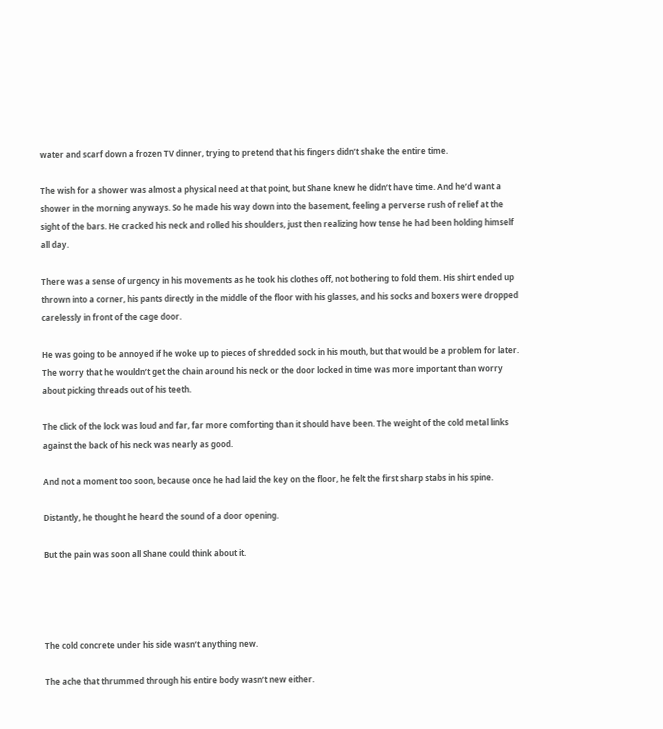water and scarf down a frozen TV dinner, trying to pretend that his fingers didn’t shake the entire time.

The wish for a shower was almost a physical need at that point, but Shane knew he didn’t have time. And he’d want a shower in the morning anyways. So he made his way down into the basement, feeling a perverse rush of relief at the sight of the bars. He cracked his neck and rolled his shoulders, just then realizing how tense he had been holding himself all day.

There was a sense of urgency in his movements as he took his clothes off, not bothering to fold them. His shirt ended up thrown into a corner, his pants directly in the middle of the floor with his glasses, and his socks and boxers were dropped carelessly in front of the cage door.

He was going to be annoyed if he woke up to pieces of shredded sock in his mouth, but that would be a problem for later. The worry that he wouldn’t get the chain around his neck or the door locked in time was more important than worry about picking threads out of his teeth.

The click of the lock was loud and far, far more comforting than it should have been. The weight of the cold metal links against the back of his neck was nearly as good.

And not a moment too soon, because once he had laid the key on the floor, he felt the first sharp stabs in his spine.

Distantly, he thought he heard the sound of a door opening.

But the pain was soon all Shane could think about it.




The cold concrete under his side wasn’t anything new.

The ache that thrummed through his entire body wasn’t new either.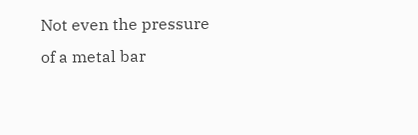Not even the pressure of a metal bar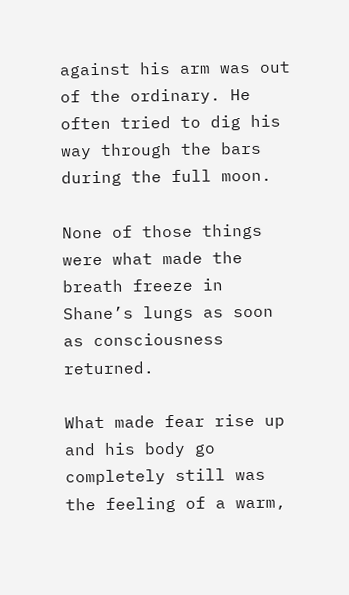against his arm was out of the ordinary. He often tried to dig his way through the bars during the full moon.

None of those things were what made the breath freeze in Shane’s lungs as soon as consciousness returned.

What made fear rise up and his body go completely still was the feeling of a warm,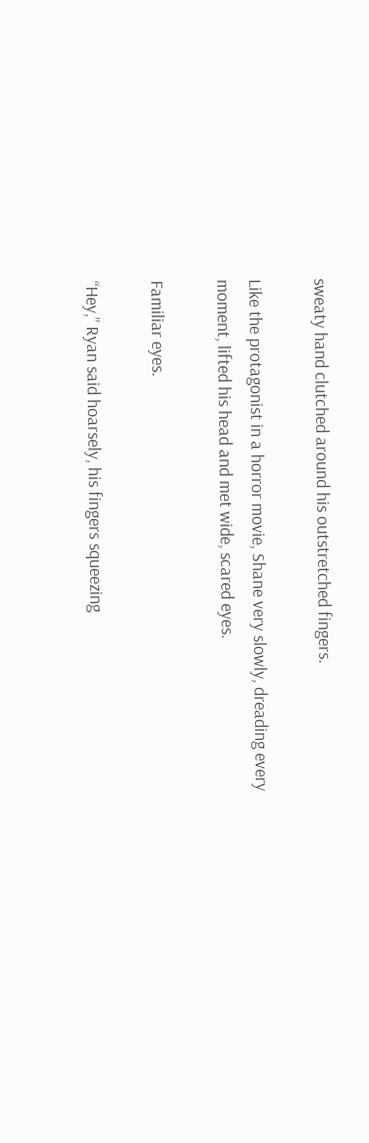sweaty hand clutched around his outstretched fingers.

Like the protagonist in a horror movie, Shane very slowly, dreading every moment, lifted his head and met wide, scared eyes.

Familiar eyes.

“Hey,” Ryan said hoarsely, his fingers squeezing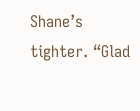Shane’s tighter. “Glad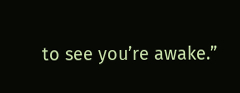to see you’re awake.”